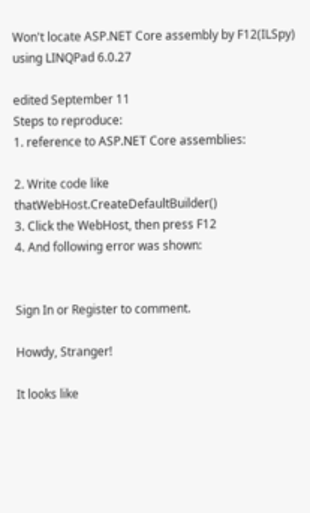Won't locate ASP.NET Core assembly by F12(ILSpy) using LINQPad 6.0.27

edited September 11
Steps to reproduce:
1. reference to ASP.NET Core assemblies:

2. Write code like thatWebHost.CreateDefaultBuilder()
3. Click the WebHost, then press F12
4. And following error was shown:


Sign In or Register to comment.

Howdy, Stranger!

It looks like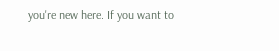you're new here. If you want to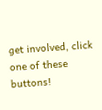get involved, click one of these buttons!